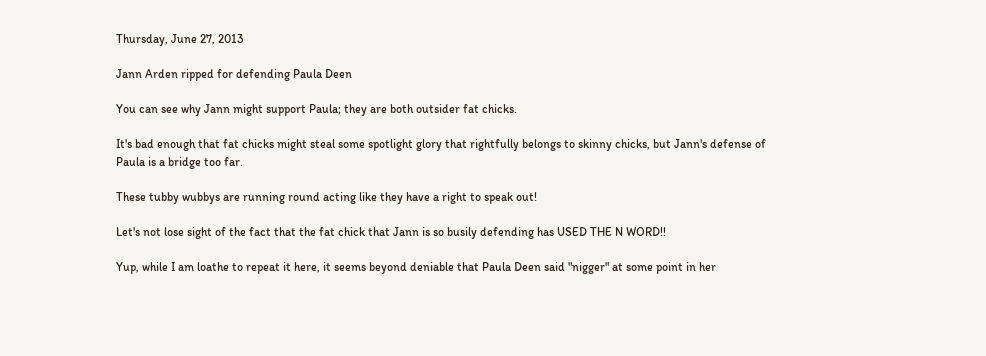Thursday, June 27, 2013

Jann Arden ripped for defending Paula Deen

You can see why Jann might support Paula; they are both outsider fat chicks.

It's bad enough that fat chicks might steal some spotlight glory that rightfully belongs to skinny chicks, but Jann's defense of Paula is a bridge too far.

These tubby wubbys are running round acting like they have a right to speak out!

Let's not lose sight of the fact that the fat chick that Jann is so busily defending has USED THE N WORD!!

Yup, while I am loathe to repeat it here, it seems beyond deniable that Paula Deen said "nigger" at some point in her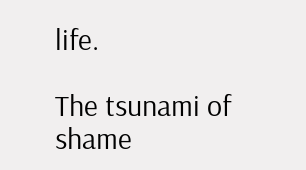life.

The tsunami of shame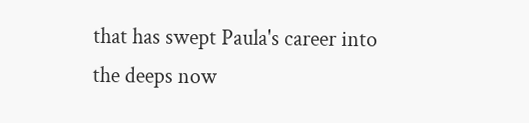that has swept Paula's career into the deeps now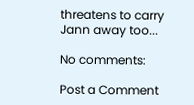threatens to carry Jann away too...

No comments:

Post a Comment